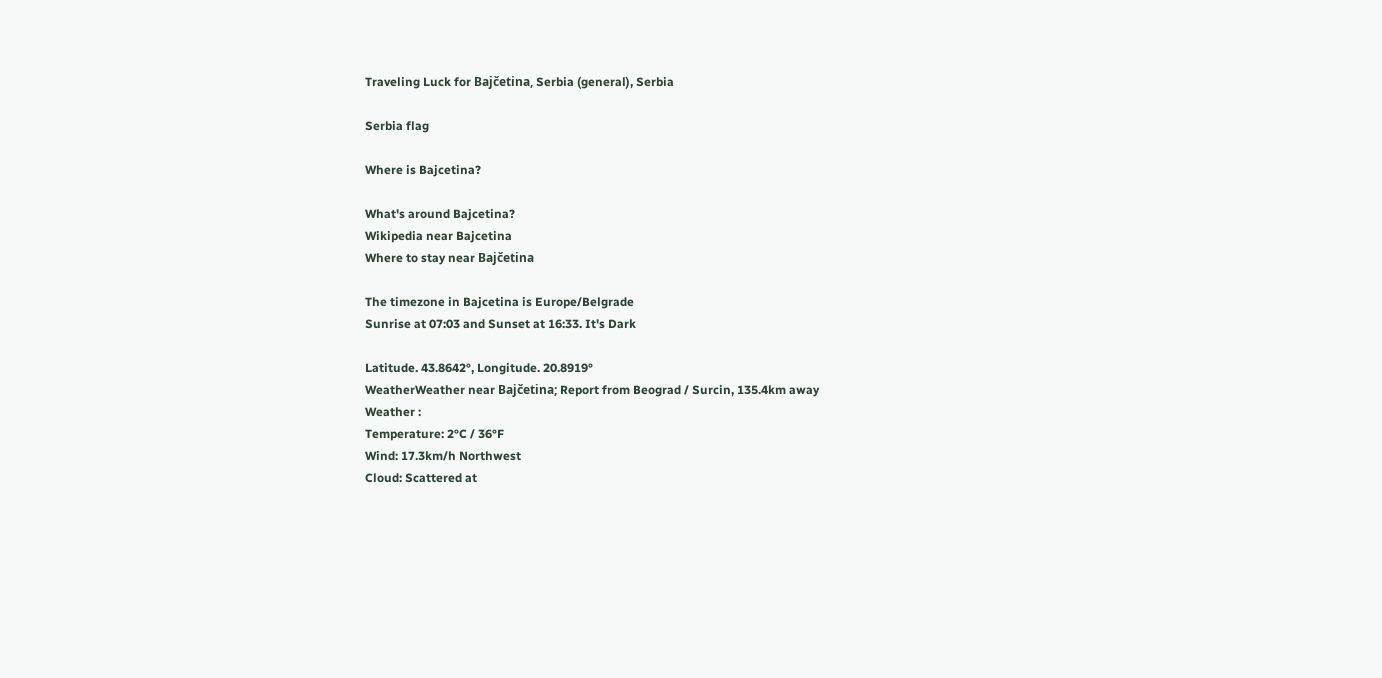Traveling Luck for Bajčetina, Serbia (general), Serbia

Serbia flag

Where is Bajcetina?

What's around Bajcetina?
Wikipedia near Bajcetina
Where to stay near Bajčetina

The timezone in Bajcetina is Europe/Belgrade
Sunrise at 07:03 and Sunset at 16:33. It's Dark

Latitude. 43.8642°, Longitude. 20.8919°
WeatherWeather near Bajčetina; Report from Beograd / Surcin, 135.4km away
Weather :
Temperature: 2°C / 36°F
Wind: 17.3km/h Northwest
Cloud: Scattered at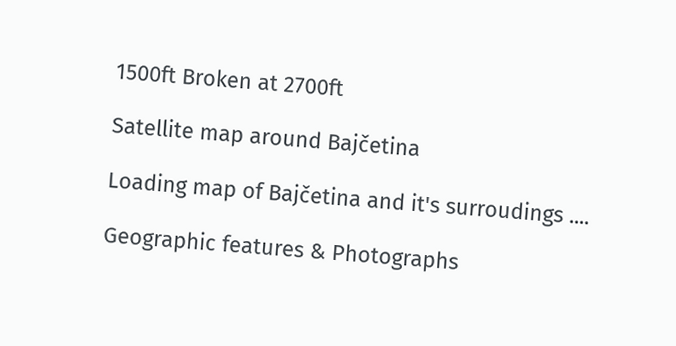1500ft Broken at 2700ft

Satellite map around Bajčetina

Loading map of Bajčetina and it's surroudings ....

Geographic features & Photographs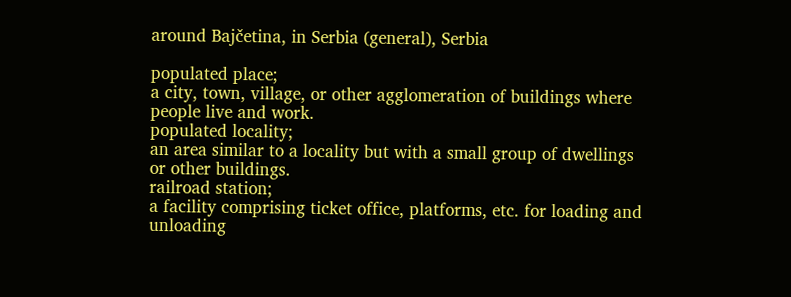around Bajčetina, in Serbia (general), Serbia

populated place;
a city, town, village, or other agglomeration of buildings where people live and work.
populated locality;
an area similar to a locality but with a small group of dwellings or other buildings.
railroad station;
a facility comprising ticket office, platforms, etc. for loading and unloading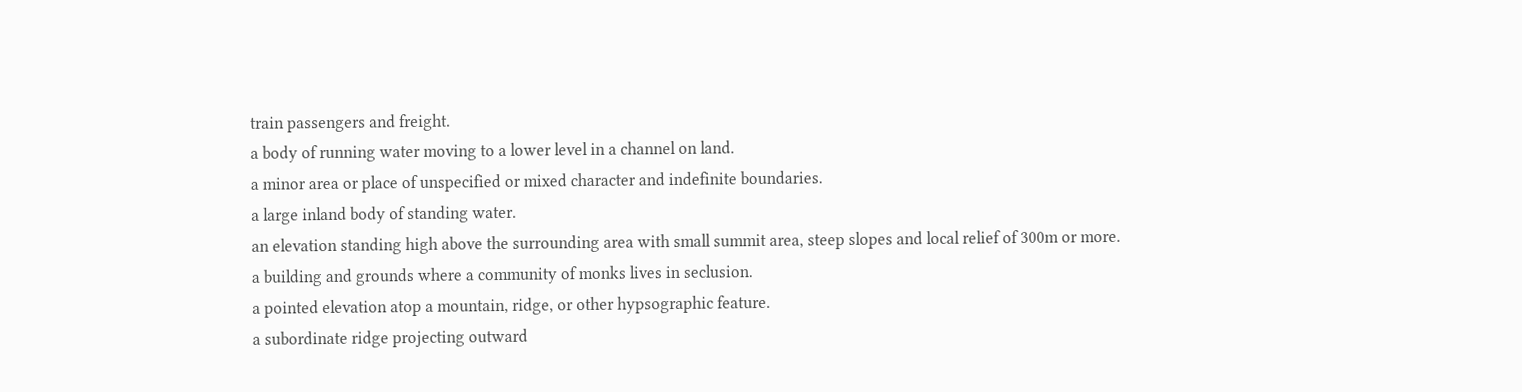train passengers and freight.
a body of running water moving to a lower level in a channel on land.
a minor area or place of unspecified or mixed character and indefinite boundaries.
a large inland body of standing water.
an elevation standing high above the surrounding area with small summit area, steep slopes and local relief of 300m or more.
a building and grounds where a community of monks lives in seclusion.
a pointed elevation atop a mountain, ridge, or other hypsographic feature.
a subordinate ridge projecting outward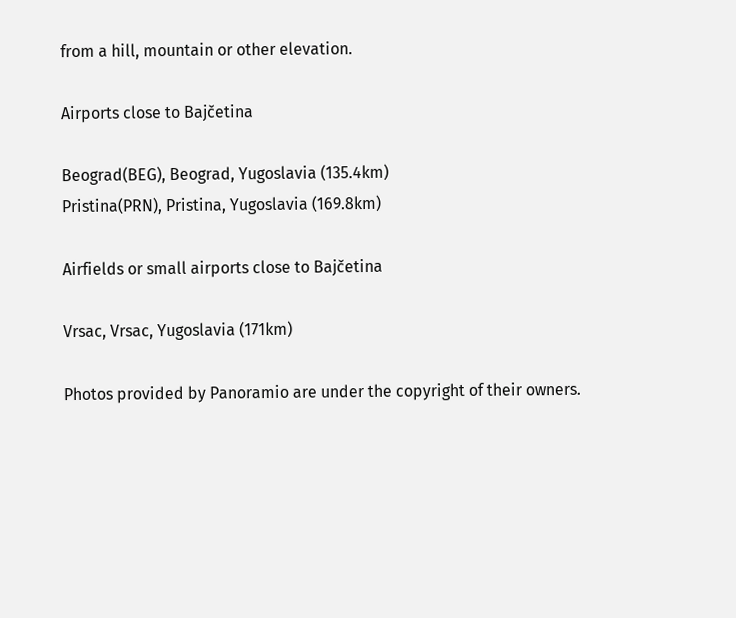from a hill, mountain or other elevation.

Airports close to Bajčetina

Beograd(BEG), Beograd, Yugoslavia (135.4km)
Pristina(PRN), Pristina, Yugoslavia (169.8km)

Airfields or small airports close to Bajčetina

Vrsac, Vrsac, Yugoslavia (171km)

Photos provided by Panoramio are under the copyright of their owners.